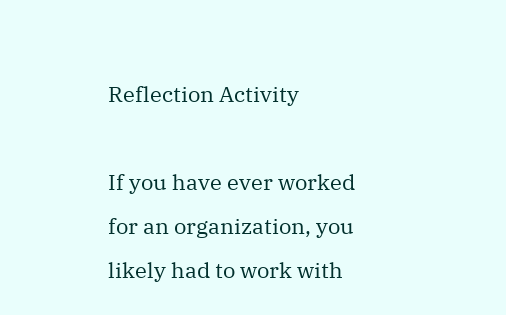Reflection Activity

If you have ever worked for an organization, you likely had to work with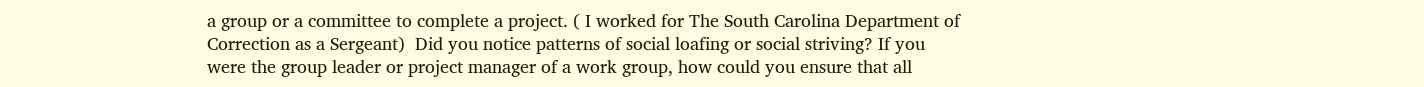a group or a committee to complete a project. ( I worked for The South Carolina Department of Correction as a Sergeant)  Did you notice patterns of social loafing or social striving? If you were the group leader or project manager of a work group, how could you ensure that all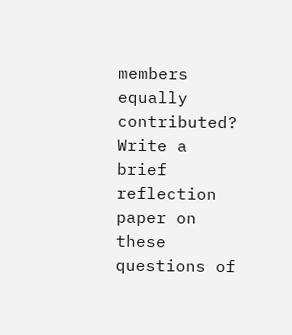members equally contributed? Write a brief reflection paper on these questions of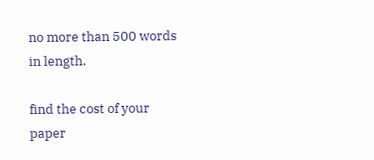no more than 500 words in length.

find the cost of your paper